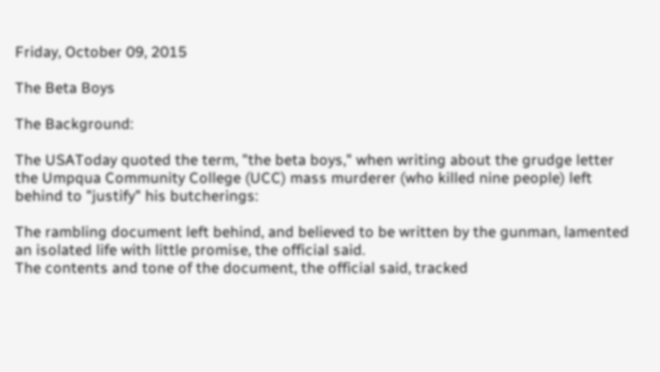Friday, October 09, 2015

The Beta Boys

The Background:

The USAToday quoted the term, "the beta boys," when writing about the grudge letter the Umpqua Community College (UCC) mass murderer (who killed nine people) left behind to "justify" his butcherings:

The rambling document left behind, and believed to be written by the gunman, lamented an isolated life with little promise, the official said.
The contents and tone of the document, the official said, tracked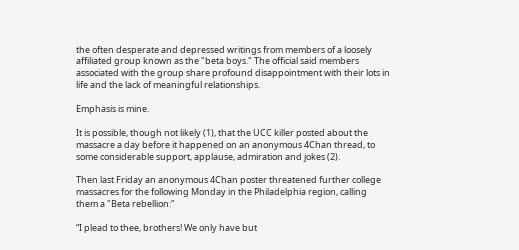the often desperate and depressed writings from members of a loosely affiliated group known as the "beta boys." The official said members associated with the group share profound disappointment with their lots in life and the lack of meaningful relationships.

Emphasis is mine.

It is possible, though not likely (1), that the UCC killer posted about the massacre a day before it happened on an anonymous 4Chan thread, to some considerable support, applause, admiration and jokes (2).

Then last Friday an anonymous 4Chan poster threatened further college massacres for the following Monday in the Philadelphia region, calling them a "Beta rebellion:"

“I plead to thee, brothers! We only have but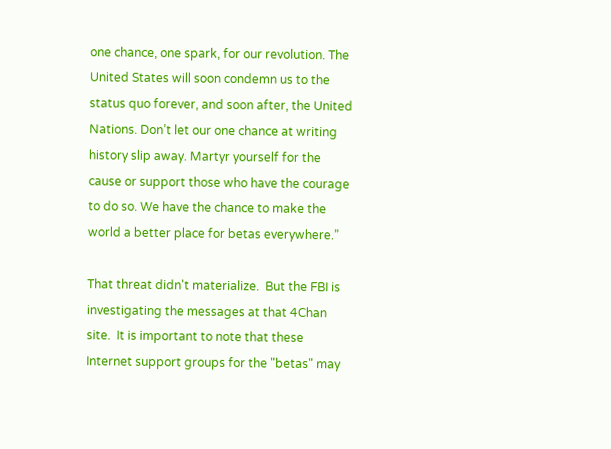one chance, one spark, for our revolution. The United States will soon condemn us to the status quo forever, and soon after, the United Nations. Don’t let our one chance at writing history slip away. Martyr yourself for the cause or support those who have the courage to do so. We have the chance to make the world a better place for betas everywhere.”

That threat didn't materialize.  But the FBI is investigating the messages at that 4Chan site.  It is important to note that these Internet support groups for the "betas" may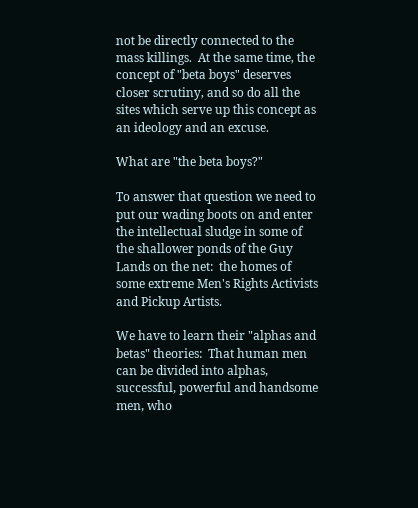not be directly connected to the mass killings.  At the same time, the concept of "beta boys" deserves closer scrutiny, and so do all the sites which serve up this concept as an ideology and an excuse.

What are "the beta boys?"

To answer that question we need to put our wading boots on and enter the intellectual sludge in some of the shallower ponds of the Guy Lands on the net:  the homes of some extreme Men's Rights Activists and Pickup Artists.

We have to learn their "alphas and betas" theories:  That human men can be divided into alphas, successful, powerful and handsome men, who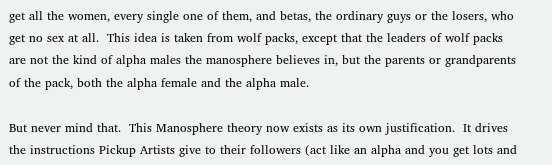get all the women, every single one of them, and betas, the ordinary guys or the losers, who get no sex at all.  This idea is taken from wolf packs, except that the leaders of wolf packs are not the kind of alpha males the manosphere believes in, but the parents or grandparents of the pack, both the alpha female and the alpha male.

But never mind that.  This Manosphere theory now exists as its own justification.  It drives the instructions Pickup Artists give to their followers (act like an alpha and you get lots and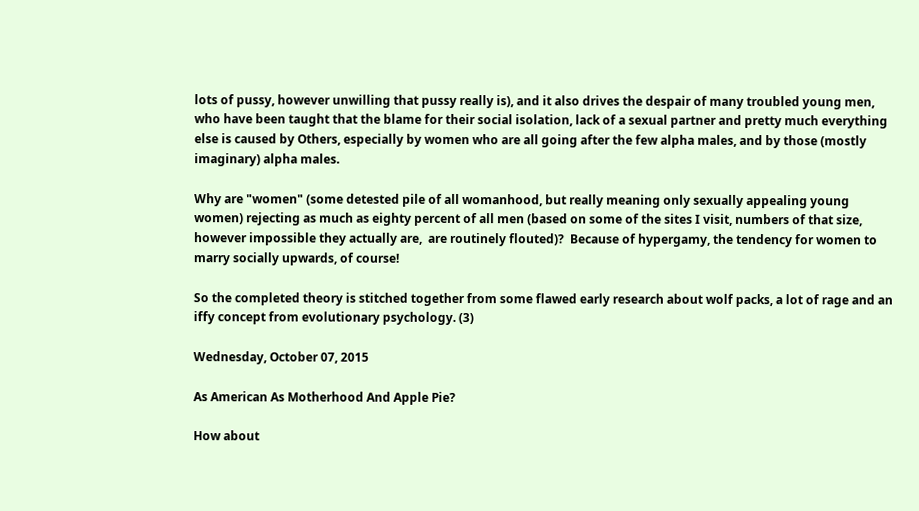lots of pussy, however unwilling that pussy really is), and it also drives the despair of many troubled young men, who have been taught that the blame for their social isolation, lack of a sexual partner and pretty much everything else is caused by Others, especially by women who are all going after the few alpha males, and by those (mostly imaginary) alpha males.

Why are "women" (some detested pile of all womanhood, but really meaning only sexually appealing young women) rejecting as much as eighty percent of all men (based on some of the sites I visit, numbers of that size, however impossible they actually are,  are routinely flouted)?  Because of hypergamy, the tendency for women to marry socially upwards, of course!

So the completed theory is stitched together from some flawed early research about wolf packs, a lot of rage and an iffy concept from evolutionary psychology. (3)

Wednesday, October 07, 2015

As American As Motherhood And Apple Pie?

How about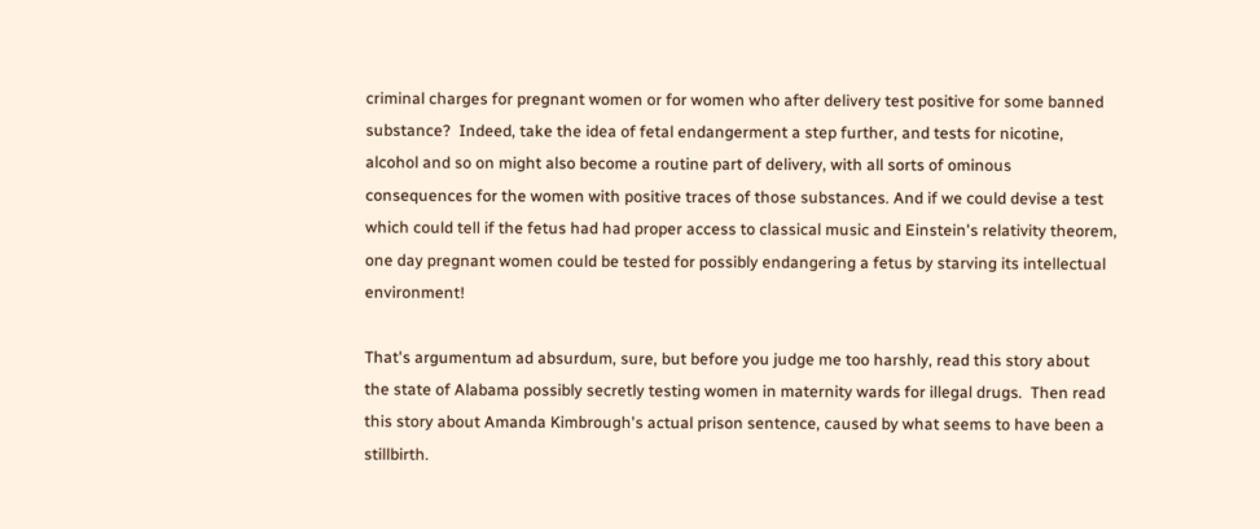criminal charges for pregnant women or for women who after delivery test positive for some banned substance?  Indeed, take the idea of fetal endangerment a step further, and tests for nicotine, alcohol and so on might also become a routine part of delivery, with all sorts of ominous consequences for the women with positive traces of those substances. And if we could devise a test which could tell if the fetus had had proper access to classical music and Einstein's relativity theorem, one day pregnant women could be tested for possibly endangering a fetus by starving its intellectual environment!

That's argumentum ad absurdum, sure, but before you judge me too harshly, read this story about the state of Alabama possibly secretly testing women in maternity wards for illegal drugs.  Then read this story about Amanda Kimbrough's actual prison sentence, caused by what seems to have been a stillbirth.